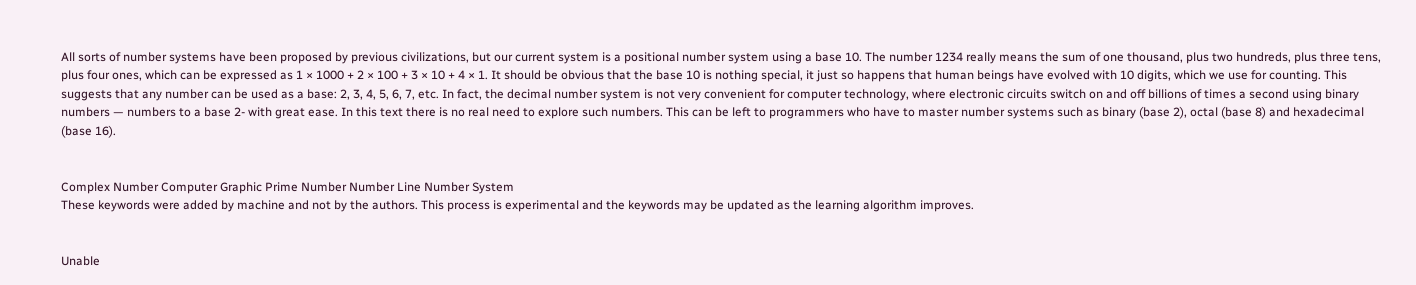All sorts of number systems have been proposed by previous civilizations, but our current system is a positional number system using a base 10. The number 1234 really means the sum of one thousand, plus two hundreds, plus three tens, plus four ones, which can be expressed as 1 × 1000 + 2 × 100 + 3 × 10 + 4 × 1. It should be obvious that the base 10 is nothing special, it just so happens that human beings have evolved with 10 digits, which we use for counting. This suggests that any number can be used as a base: 2, 3, 4, 5, 6, 7, etc. In fact, the decimal number system is not very convenient for computer technology, where electronic circuits switch on and off billions of times a second using binary numbers — numbers to a base 2- with great ease. In this text there is no real need to explore such numbers. This can be left to programmers who have to master number systems such as binary (base 2), octal (base 8) and hexadecimal (base 16).


Complex Number Computer Graphic Prime Number Number Line Number System
These keywords were added by machine and not by the authors. This process is experimental and the keywords may be updated as the learning algorithm improves.


Unable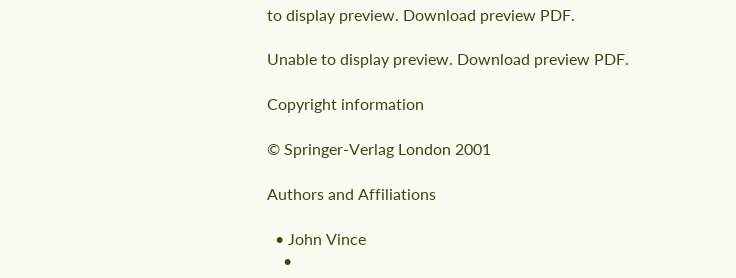to display preview. Download preview PDF.

Unable to display preview. Download preview PDF.

Copyright information

© Springer-Verlag London 2001

Authors and Affiliations

  • John Vince
    •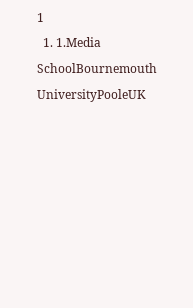1
  1. 1.Media SchoolBournemouth UniversityPooleUK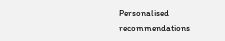Personalised recommendations